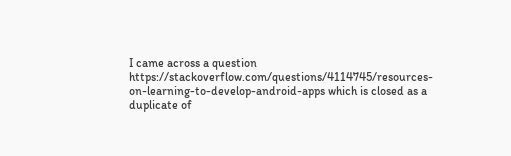I came across a question https://stackoverflow.com/questions/4114745/resources-on-learning-to-develop-android-apps which is closed as a duplicate of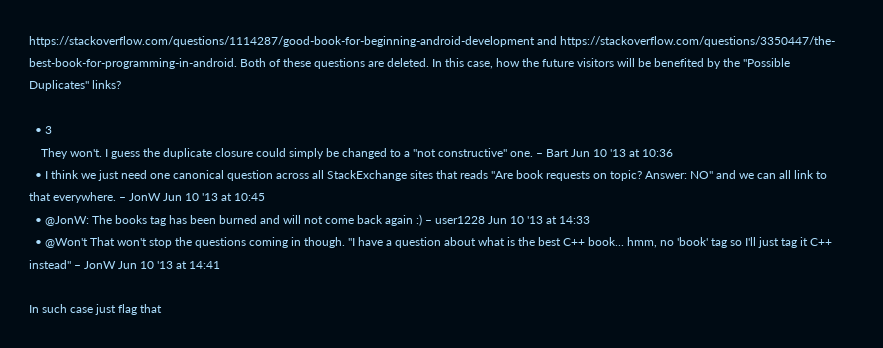https://stackoverflow.com/questions/1114287/good-book-for-beginning-android-development and https://stackoverflow.com/questions/3350447/the-best-book-for-programming-in-android. Both of these questions are deleted. In this case, how the future visitors will be benefited by the "Possible Duplicates" links?

  • 3
    They won't. I guess the duplicate closure could simply be changed to a "not constructive" one. – Bart Jun 10 '13 at 10:36
  • I think we just need one canonical question across all StackExchange sites that reads "Are book requests on topic? Answer: NO" and we can all link to that everywhere. – JonW Jun 10 '13 at 10:45
  • @JonW: The books tag has been burned and will not come back again :) – user1228 Jun 10 '13 at 14:33
  • @Won't That won't stop the questions coming in though. "I have a question about what is the best C++ book... hmm, no 'book' tag so I'll just tag it C++ instead" – JonW Jun 10 '13 at 14:41

In such case just flag that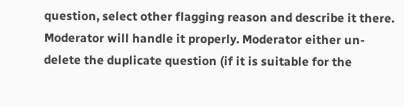question, select other flagging reason and describe it there. Moderator will handle it properly. Moderator either un-delete the duplicate question (if it is suitable for the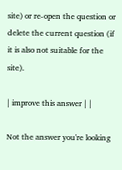site) or re-open the question or delete the current question (if it is also not suitable for the site).

| improve this answer | |

Not the answer you're looking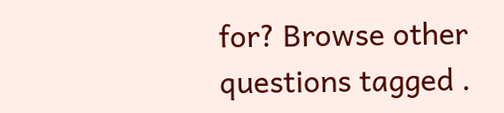for? Browse other questions tagged .